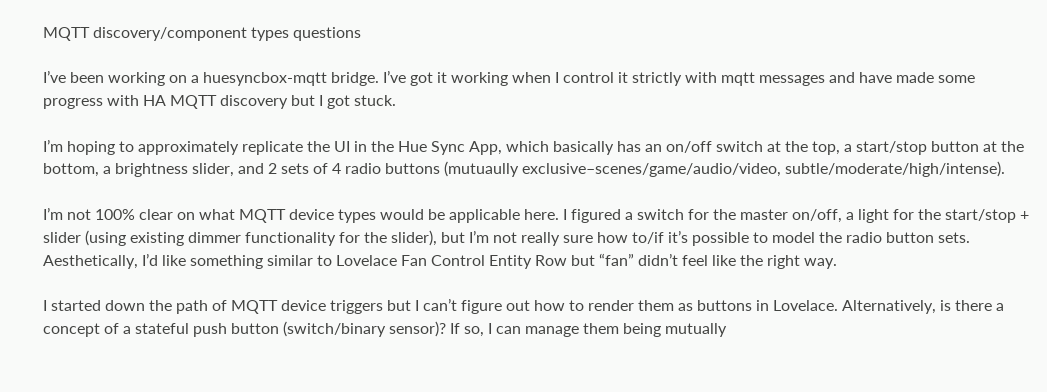MQTT discovery/component types questions

I’ve been working on a huesyncbox-mqtt bridge. I’ve got it working when I control it strictly with mqtt messages and have made some progress with HA MQTT discovery but I got stuck.

I’m hoping to approximately replicate the UI in the Hue Sync App, which basically has an on/off switch at the top, a start/stop button at the bottom, a brightness slider, and 2 sets of 4 radio buttons (mutuaully exclusive–scenes/game/audio/video, subtle/moderate/high/intense).

I’m not 100% clear on what MQTT device types would be applicable here. I figured a switch for the master on/off, a light for the start/stop + slider (using existing dimmer functionality for the slider), but I’m not really sure how to/if it’s possible to model the radio button sets. Aesthetically, I’d like something similar to Lovelace Fan Control Entity Row but “fan” didn’t feel like the right way.

I started down the path of MQTT device triggers but I can’t figure out how to render them as buttons in Lovelace. Alternatively, is there a concept of a stateful push button (switch/binary sensor)? If so, I can manage them being mutually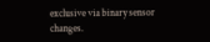exclusive via binary sensor changes.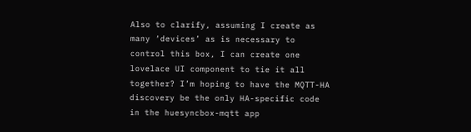Also to clarify, assuming I create as many ‘devices’ as is necessary to control this box, I can create one lovelace UI component to tie it all together? I’m hoping to have the MQTT-HA discovery be the only HA-specific code in the huesyncbox-mqtt app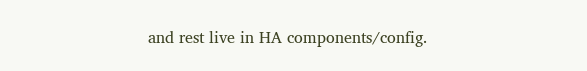and rest live in HA components/config.